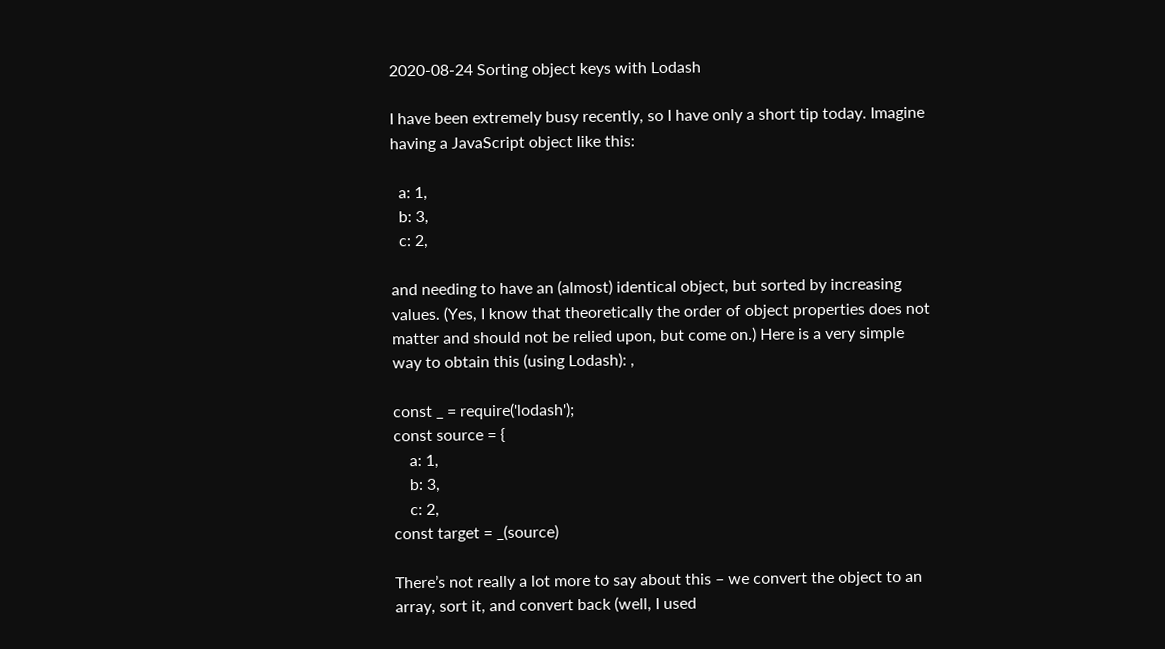2020-08-24 Sorting object keys with Lodash

I have been extremely busy recently, so I have only a short tip today. Imagine having a JavaScript object like this:

  a: 1,
  b: 3,
  c: 2,

and needing to have an (almost) identical object, but sorted by increasing values. (Yes, I know that theoretically the order of object properties does not matter and should not be relied upon, but come on.) Here is a very simple way to obtain this (using Lodash): ,

const _ = require('lodash');
const source = {
    a: 1,
    b: 3,
    c: 2,
const target = _(source)

There’s not really a lot more to say about this – we convert the object to an array, sort it, and convert back (well, I used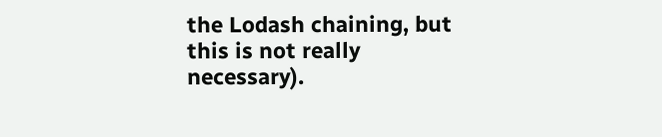the Lodash chaining, but this is not really necessary).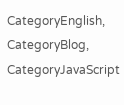CategoryEnglish, CategoryBlog, CategoryJavaScript